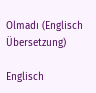Olmadı (Englisch Übersetzung)

Englisch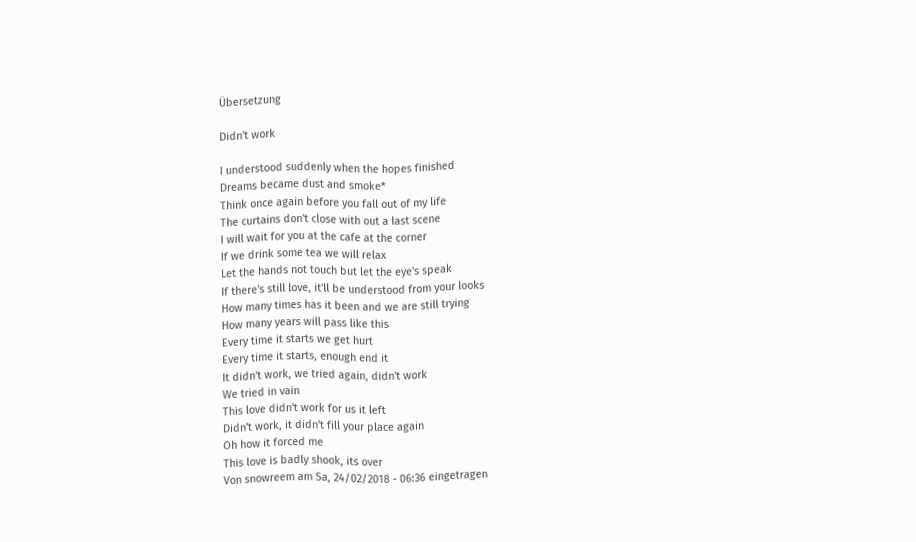Übersetzung

Didn't work

I understood suddenly when the hopes finished
Dreams became dust and smoke*
Think once again before you fall out of my life
The curtains don't close with out a last scene
I will wait for you at the cafe at the corner
If we drink some tea we will relax
Let the hands not touch but let the eye's speak
If there's still love, it'll be understood from your looks
How many times has it been and we are still trying
How many years will pass like this
Every time it starts we get hurt
Every time it starts, enough end it
It didn't work, we tried again, didn't work
We tried in vain
This love didn't work for us it left
Didn't work, it didn't fill your place again
Oh how it forced me
This love is badly shook, its over
Von snowreem am Sa, 24/02/2018 - 06:36 eingetragen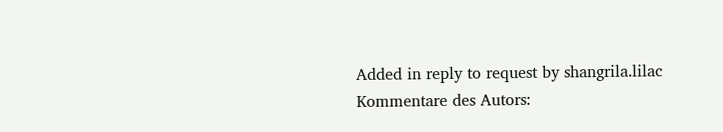Added in reply to request by shangrila.lilac
Kommentare des Autors: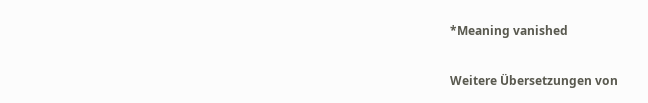*Meaning vanished

Weitere Übersetzungen von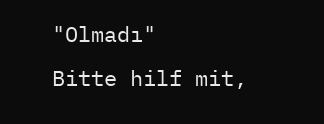"Olmadı"
Bitte hilf mit,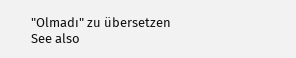"Olmadı" zu übersetzen
See also